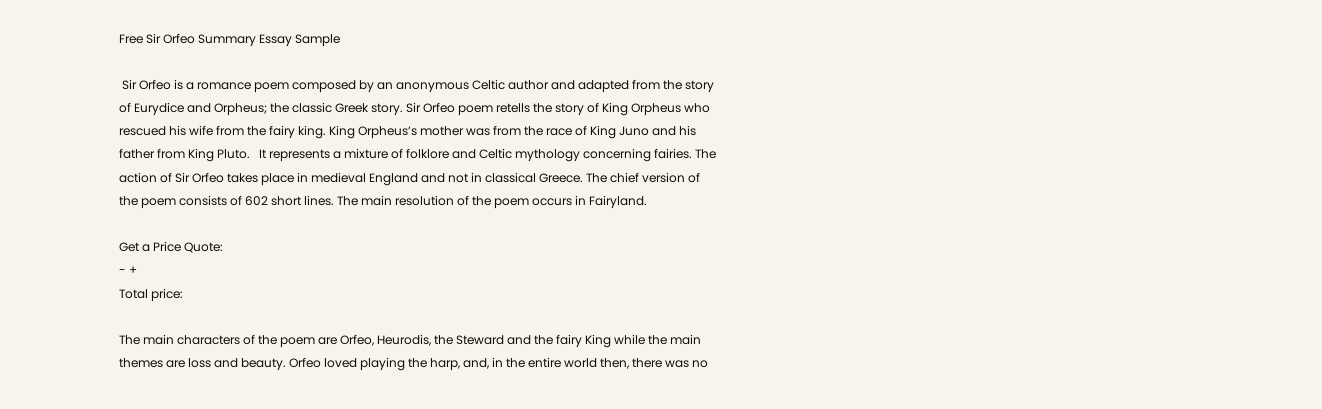Free Sir Orfeo Summary Essay Sample

 Sir Orfeo is a romance poem composed by an anonymous Celtic author and adapted from the story of Eurydice and Orpheus; the classic Greek story. Sir Orfeo poem retells the story of King Orpheus who rescued his wife from the fairy king. King Orpheus’s mother was from the race of King Juno and his father from King Pluto.   It represents a mixture of folklore and Celtic mythology concerning fairies. The action of Sir Orfeo takes place in medieval England and not in classical Greece. The chief version of the poem consists of 602 short lines. The main resolution of the poem occurs in Fairyland.

Get a Price Quote:
- +
Total price:

The main characters of the poem are Orfeo, Heurodis, the Steward and the fairy King while the main themes are loss and beauty. Orfeo loved playing the harp, and, in the entire world then, there was no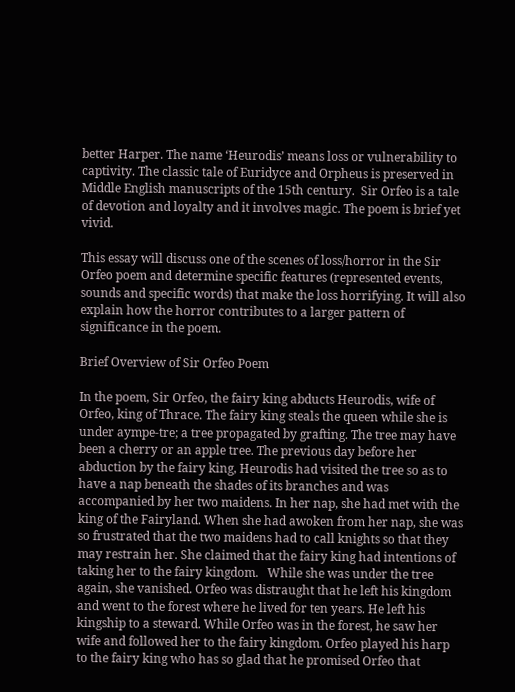better Harper. The name ‘Heurodis’ means loss or vulnerability to captivity. The classic tale of Euridyce and Orpheus is preserved in Middle English manuscripts of the 15th century.  Sir Orfeo is a tale of devotion and loyalty and it involves magic. The poem is brief yet vivid.

This essay will discuss one of the scenes of loss/horror in the Sir Orfeo poem and determine specific features (represented events, sounds and specific words) that make the loss horrifying. It will also explain how the horror contributes to a larger pattern of significance in the poem.

Brief Overview of Sir Orfeo Poem

In the poem, Sir Orfeo, the fairy king abducts Heurodis, wife of Orfeo, king of Thrace. The fairy king steals the queen while she is under aympe-tre; a tree propagated by grafting. The tree may have been a cherry or an apple tree. The previous day before her abduction by the fairy king, Heurodis had visited the tree so as to have a nap beneath the shades of its branches and was accompanied by her two maidens. In her nap, she had met with the king of the Fairyland. When she had awoken from her nap, she was so frustrated that the two maidens had to call knights so that they may restrain her. She claimed that the fairy king had intentions of taking her to the fairy kingdom.   While she was under the tree again, she vanished. Orfeo was distraught that he left his kingdom and went to the forest where he lived for ten years. He left his kingship to a steward. While Orfeo was in the forest, he saw her wife and followed her to the fairy kingdom. Orfeo played his harp to the fairy king who has so glad that he promised Orfeo that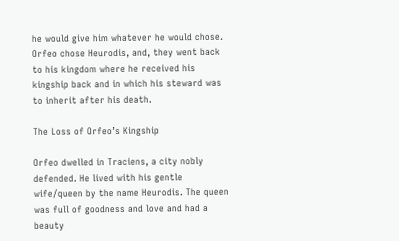he would give him whatever he would chose. Orfeo chose Heurodis, and, they went back to his kingdom where he received his kingship back and in which his steward was to inherit after his death.

The Loss of Orfeo’s Kingship

Orfeo dwelled in Traciens, a city nobly defended. He lived with his gentle wife/queen by the name Heurodis. The queen was full of goodness and love and had a beauty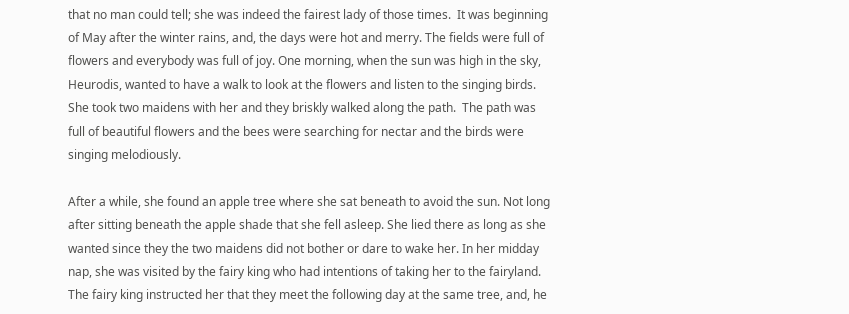that no man could tell; she was indeed the fairest lady of those times.  It was beginning of May after the winter rains, and, the days were hot and merry. The fields were full of flowers and everybody was full of joy. One morning, when the sun was high in the sky, Heurodis, wanted to have a walk to look at the flowers and listen to the singing birds. She took two maidens with her and they briskly walked along the path.  The path was full of beautiful flowers and the bees were searching for nectar and the birds were singing melodiously.

After a while, she found an apple tree where she sat beneath to avoid the sun. Not long after sitting beneath the apple shade that she fell asleep. She lied there as long as she wanted since they the two maidens did not bother or dare to wake her. In her midday nap, she was visited by the fairy king who had intentions of taking her to the fairyland. The fairy king instructed her that they meet the following day at the same tree, and, he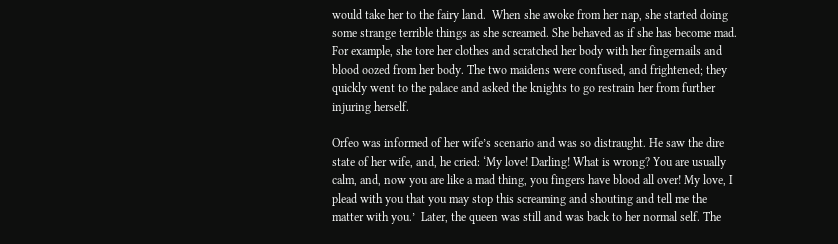would take her to the fairy land.  When she awoke from her nap, she started doing some strange terrible things as she screamed. She behaved as if she has become mad. For example, she tore her clothes and scratched her body with her fingernails and blood oozed from her body. The two maidens were confused, and frightened; they quickly went to the palace and asked the knights to go restrain her from further injuring herself.

Orfeo was informed of her wife’s scenario and was so distraught. He saw the dire state of her wife, and, he cried: ‘My love! Darling! What is wrong? You are usually calm, and, now you are like a mad thing, you fingers have blood all over! My love, I plead with you that you may stop this screaming and shouting and tell me the matter with you.’  Later, the queen was still and was back to her normal self. The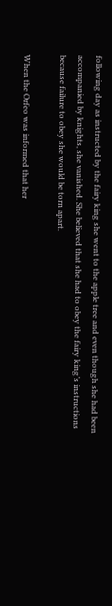following day as instructed by the fairy king she went to the apple tree and even though she had been accompanied by knights, she vanished. She believed that she had to obey the fairy king’s instructions because failure to obey she would be torn apart.

When the Orfeo was informed that her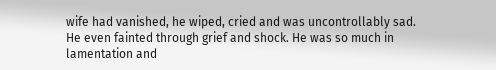wife had vanished, he wiped, cried and was uncontrollably sad. He even fainted through grief and shock. He was so much in lamentation and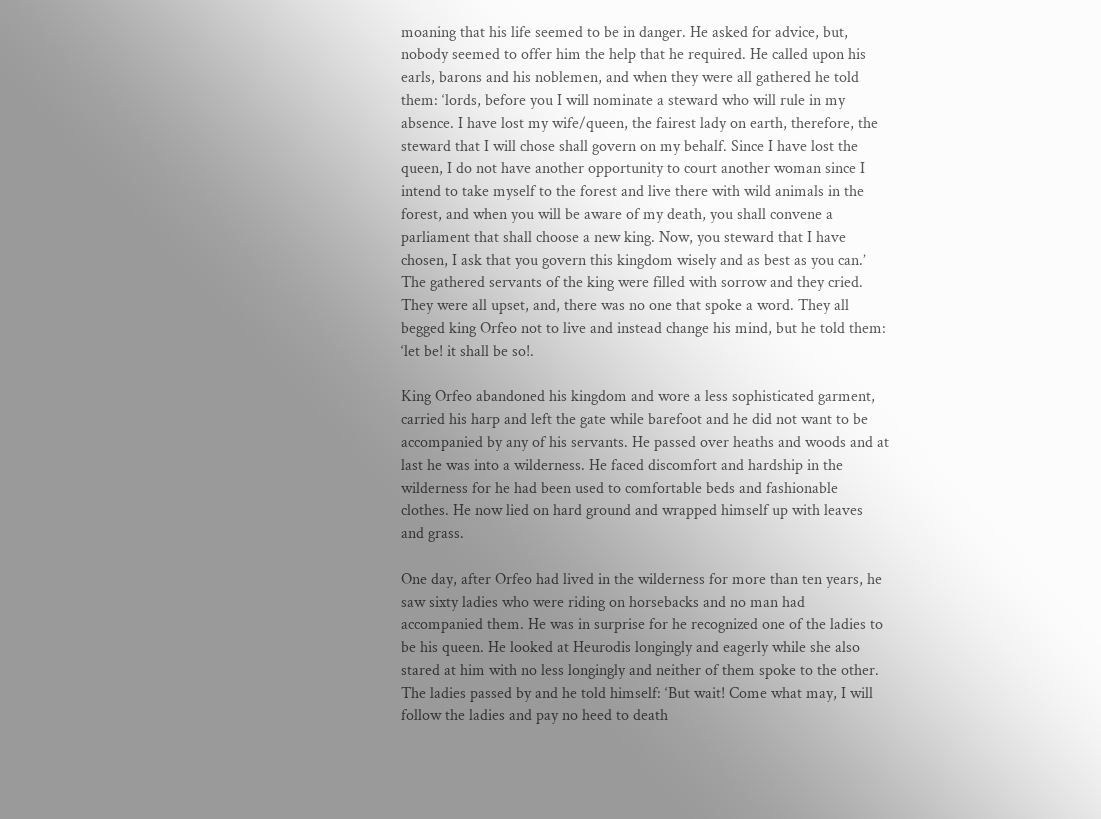moaning that his life seemed to be in danger. He asked for advice, but, nobody seemed to offer him the help that he required. He called upon his earls, barons and his noblemen, and when they were all gathered he told them: ‘lords, before you I will nominate a steward who will rule in my absence. I have lost my wife/queen, the fairest lady on earth, therefore, the steward that I will chose shall govern on my behalf. Since I have lost the queen, I do not have another opportunity to court another woman since I intend to take myself to the forest and live there with wild animals in the forest, and when you will be aware of my death, you shall convene a parliament that shall choose a new king. Now, you steward that I have chosen, I ask that you govern this kingdom wisely and as best as you can.’  The gathered servants of the king were filled with sorrow and they cried. They were all upset, and, there was no one that spoke a word. They all begged king Orfeo not to live and instead change his mind, but he told them: ‘let be! it shall be so!.

King Orfeo abandoned his kingdom and wore a less sophisticated garment, carried his harp and left the gate while barefoot and he did not want to be accompanied by any of his servants. He passed over heaths and woods and at last he was into a wilderness. He faced discomfort and hardship in the wilderness for he had been used to comfortable beds and fashionable clothes. He now lied on hard ground and wrapped himself up with leaves and grass.

One day, after Orfeo had lived in the wilderness for more than ten years, he saw sixty ladies who were riding on horsebacks and no man had accompanied them. He was in surprise for he recognized one of the ladies to be his queen. He looked at Heurodis longingly and eagerly while she also stared at him with no less longingly and neither of them spoke to the other. The ladies passed by and he told himself: ‘But wait! Come what may, I will follow the ladies and pay no heed to death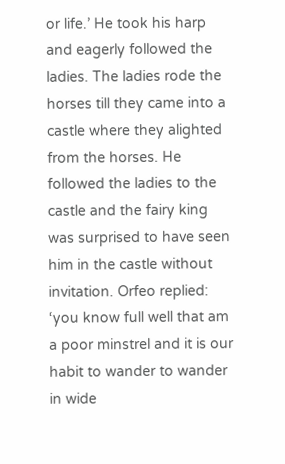or life.’ He took his harp and eagerly followed the ladies. The ladies rode the horses till they came into a castle where they alighted from the horses. He followed the ladies to the castle and the fairy king was surprised to have seen him in the castle without invitation. Orfeo replied: ‘you know full well that am a poor minstrel and it is our habit to wander to wander in wide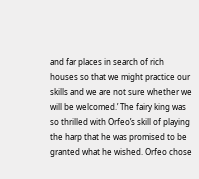and far places in search of rich houses so that we might practice our skills and we are not sure whether we will be welcomed.’ The fairy king was so thrilled with Orfeo’s skill of playing the harp that he was promised to be granted what he wished. Orfeo chose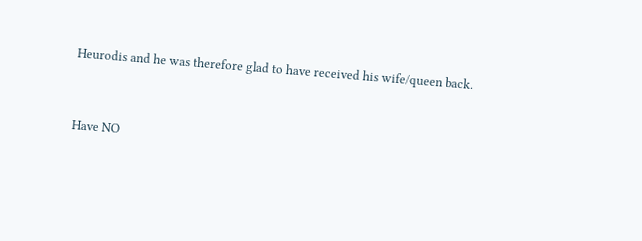Heurodis and he was therefore glad to have received his wife/queen back.


Have NO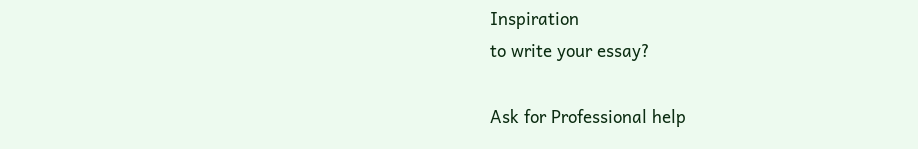Inspiration
to write your essay?

Ask for Professional help